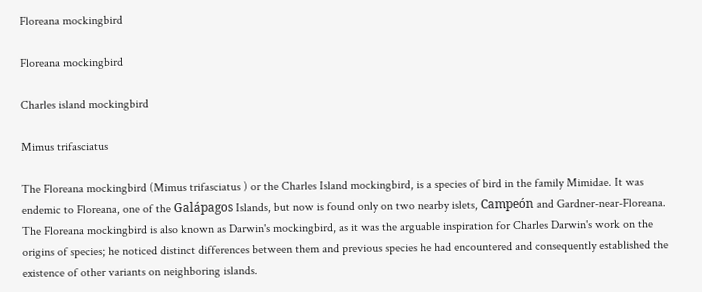Floreana mockingbird

Floreana mockingbird

Charles island mockingbird

Mimus trifasciatus

The Floreana mockingbird (Mimus trifasciatus ) or the Charles Island mockingbird, is a species of bird in the family Mimidae. It was endemic to Floreana, one of the Galápagos Islands, but now is found only on two nearby islets, Campeón and Gardner-near-Floreana. The Floreana mockingbird is also known as Darwin's mockingbird, as it was the arguable inspiration for Charles Darwin's work on the origins of species; he noticed distinct differences between them and previous species he had encountered and consequently established the existence of other variants on neighboring islands.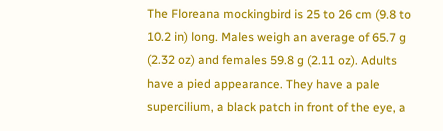The Floreana mockingbird is 25 to 26 cm (9.8 to 10.2 in) long. Males weigh an average of 65.7 g (2.32 oz) and females 59.8 g (2.11 oz). Adults have a pied appearance. They have a pale supercilium, a black patch in front of the eye, a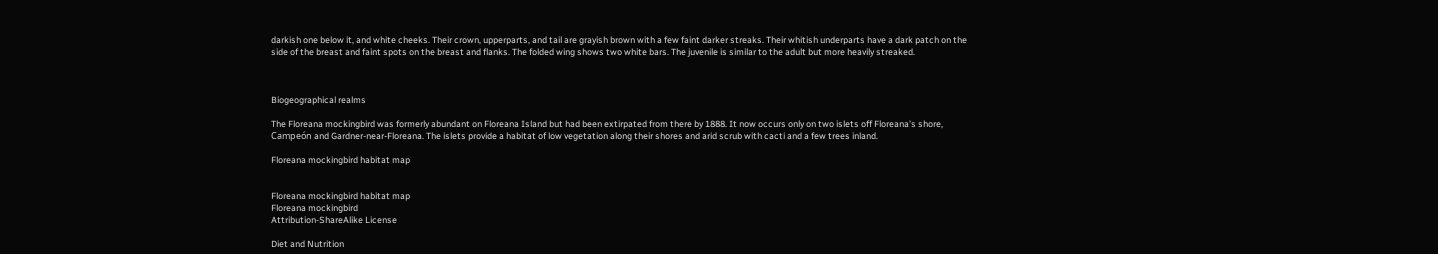darkish one below it, and white cheeks. Their crown, upperparts, and tail are grayish brown with a few faint darker streaks. Their whitish underparts have a dark patch on the side of the breast and faint spots on the breast and flanks. The folded wing shows two white bars. The juvenile is similar to the adult but more heavily streaked.



Biogeographical realms

The Floreana mockingbird was formerly abundant on Floreana Island but had been extirpated from there by 1888. It now occurs only on two islets off Floreana's shore, Campeón and Gardner-near-Floreana. The islets provide a habitat of low vegetation along their shores and arid scrub with cacti and a few trees inland.

Floreana mockingbird habitat map


Floreana mockingbird habitat map
Floreana mockingbird
Attribution-ShareAlike License

Diet and Nutrition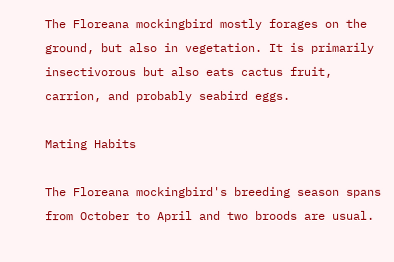The Floreana mockingbird mostly forages on the ground, but also in vegetation. It is primarily insectivorous but also eats cactus fruit, carrion, and probably seabird eggs.

Mating Habits

The Floreana mockingbird's breeding season spans from October to April and two broods are usual.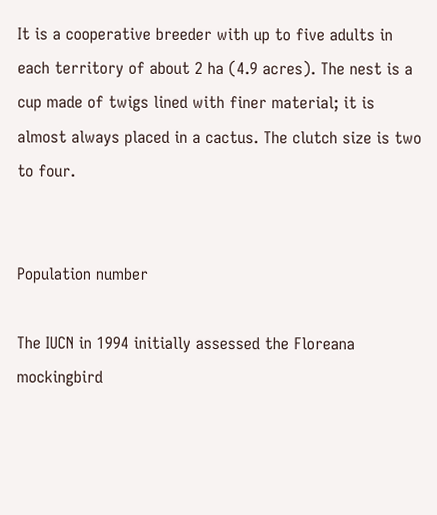It is a cooperative breeder with up to five adults in each territory of about 2 ha (4.9 acres). The nest is a cup made of twigs lined with finer material; it is almost always placed in a cactus. The clutch size is two to four.


Population number

The IUCN in 1994 initially assessed the Floreana mockingbird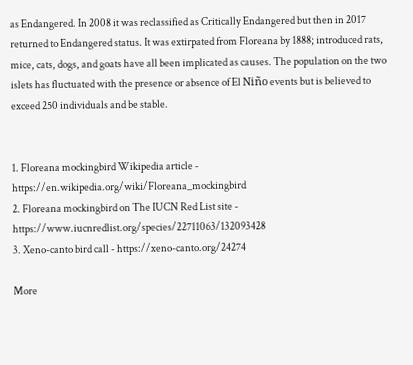as Endangered. In 2008 it was reclassified as Critically Endangered but then in 2017 returned to Endangered status. It was extirpated from Floreana by 1888; introduced rats, mice, cats, dogs, and goats have all been implicated as causes. The population on the two islets has fluctuated with the presence or absence of El Niño events but is believed to exceed 250 individuals and be stable.


1. Floreana mockingbird Wikipedia article - https://en.wikipedia.org/wiki/Floreana_mockingbird
2. Floreana mockingbird on The IUCN Red List site - https://www.iucnredlist.org/species/22711063/132093428
3. Xeno-canto bird call - https://xeno-canto.org/24274

More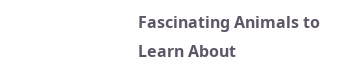Fascinating Animals to Learn About